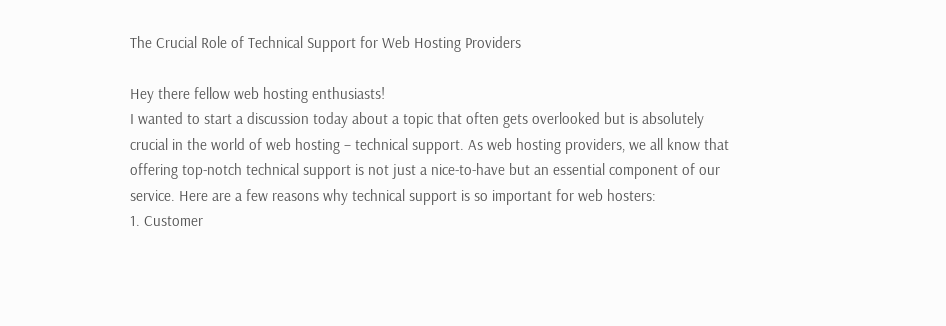The Crucial Role of Technical Support for Web Hosting Providers

Hey there fellow web hosting enthusiasts!
I wanted to start a discussion today about a topic that often gets overlooked but is absolutely crucial in the world of web hosting – technical support. As web hosting providers, we all know that offering top-notch technical support is not just a nice-to-have but an essential component of our service. Here are a few reasons why technical support is so important for web hosters:
1. Customer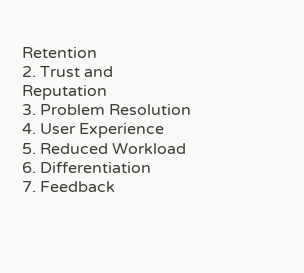Retention
2. Trust and Reputation
3. Problem Resolution
4. User Experience
5. Reduced Workload
6. Differentiation
7. Feedback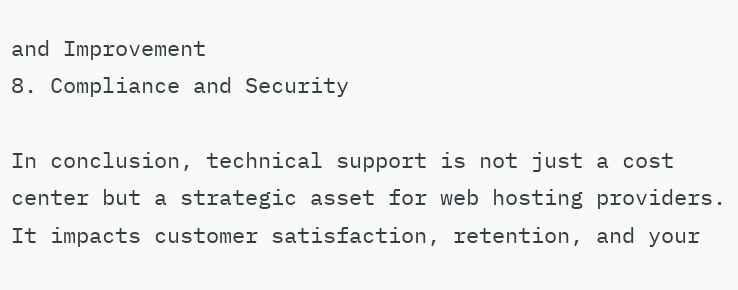and Improvement
8. Compliance and Security

In conclusion, technical support is not just a cost center but a strategic asset for web hosting providers. It impacts customer satisfaction, retention, and your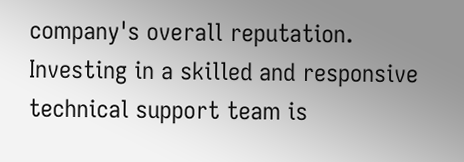company's overall reputation. Investing in a skilled and responsive technical support team is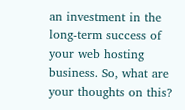an investment in the long-term success of your web hosting business. So, what are your thoughts on this?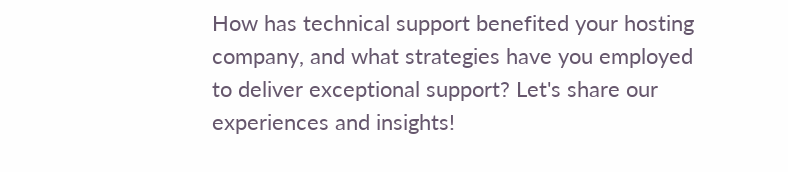How has technical support benefited your hosting company, and what strategies have you employed to deliver exceptional support? Let's share our experiences and insights!